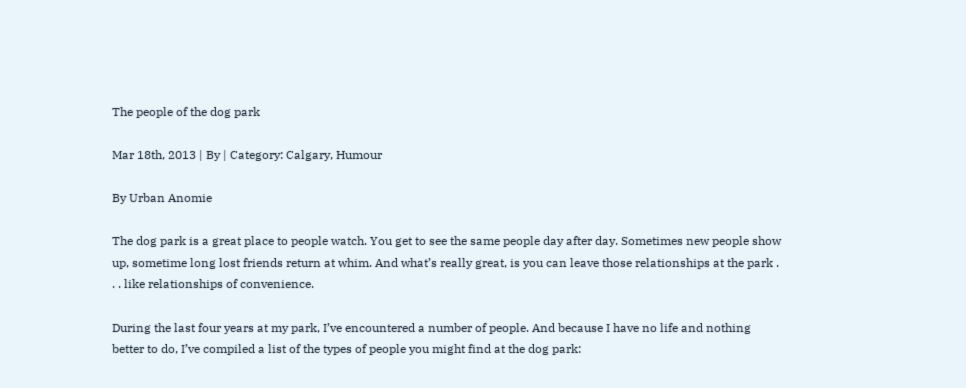The people of the dog park

Mar 18th, 2013 | By | Category: Calgary, Humour

By Urban Anomie

The dog park is a great place to people watch. You get to see the same people day after day. Sometimes new people show up, sometime long lost friends return at whim. And what’s really great, is you can leave those relationships at the park . . . like relationships of convenience.

During the last four years at my park, I’ve encountered a number of people. And because I have no life and nothing better to do, I’ve compiled a list of the types of people you might find at the dog park: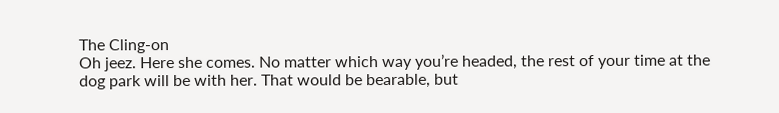The Cling-on
Oh jeez. Here she comes. No matter which way you’re headed, the rest of your time at the dog park will be with her. That would be bearable, but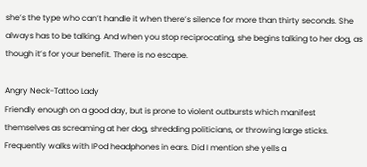she’s the type who can’t handle it when there’s silence for more than thirty seconds. She always has to be talking. And when you stop reciprocating, she begins talking to her dog, as though it’s for your benefit. There is no escape.

Angry Neck-Tattoo Lady
Friendly enough on a good day, but is prone to violent outbursts which manifest themselves as screaming at her dog, shredding politicians, or throwing large sticks. Frequently walks with IPod headphones in ears. Did I mention she yells a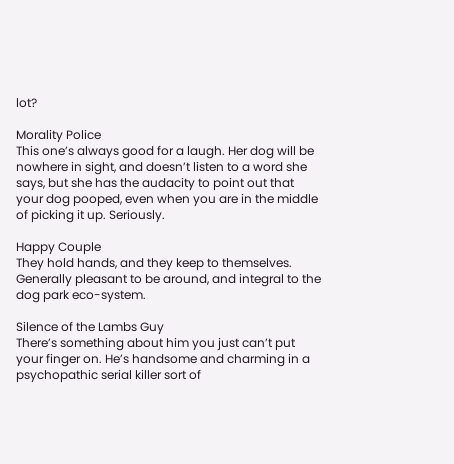lot?

Morality Police
This one’s always good for a laugh. Her dog will be nowhere in sight, and doesn’t listen to a word she says, but she has the audacity to point out that your dog pooped, even when you are in the middle of picking it up. Seriously.

Happy Couple
They hold hands, and they keep to themselves. Generally pleasant to be around, and integral to the dog park eco-system.

Silence of the Lambs Guy
There’s something about him you just can’t put your finger on. He’s handsome and charming in a psychopathic serial killer sort of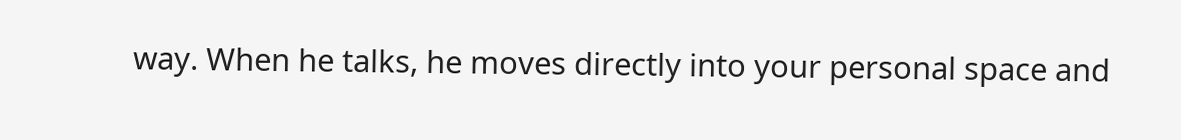way. When he talks, he moves directly into your personal space and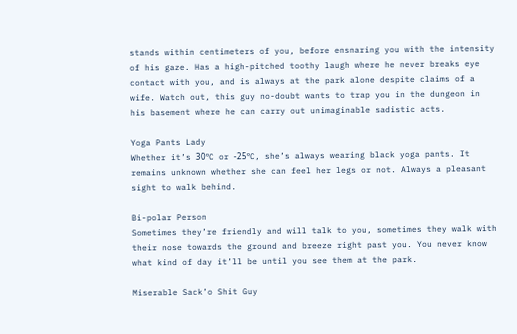stands within centimeters of you, before ensnaring you with the intensity of his gaze. Has a high-pitched toothy laugh where he never breaks eye contact with you, and is always at the park alone despite claims of a wife. Watch out, this guy no-doubt wants to trap you in the dungeon in his basement where he can carry out unimaginable sadistic acts.

Yoga Pants Lady
Whether it’s 30ºC or -25ºC, she’s always wearing black yoga pants. It remains unknown whether she can feel her legs or not. Always a pleasant sight to walk behind.

Bi-polar Person
Sometimes they’re friendly and will talk to you, sometimes they walk with their nose towards the ground and breeze right past you. You never know what kind of day it’ll be until you see them at the park.

Miserable Sack’o Shit Guy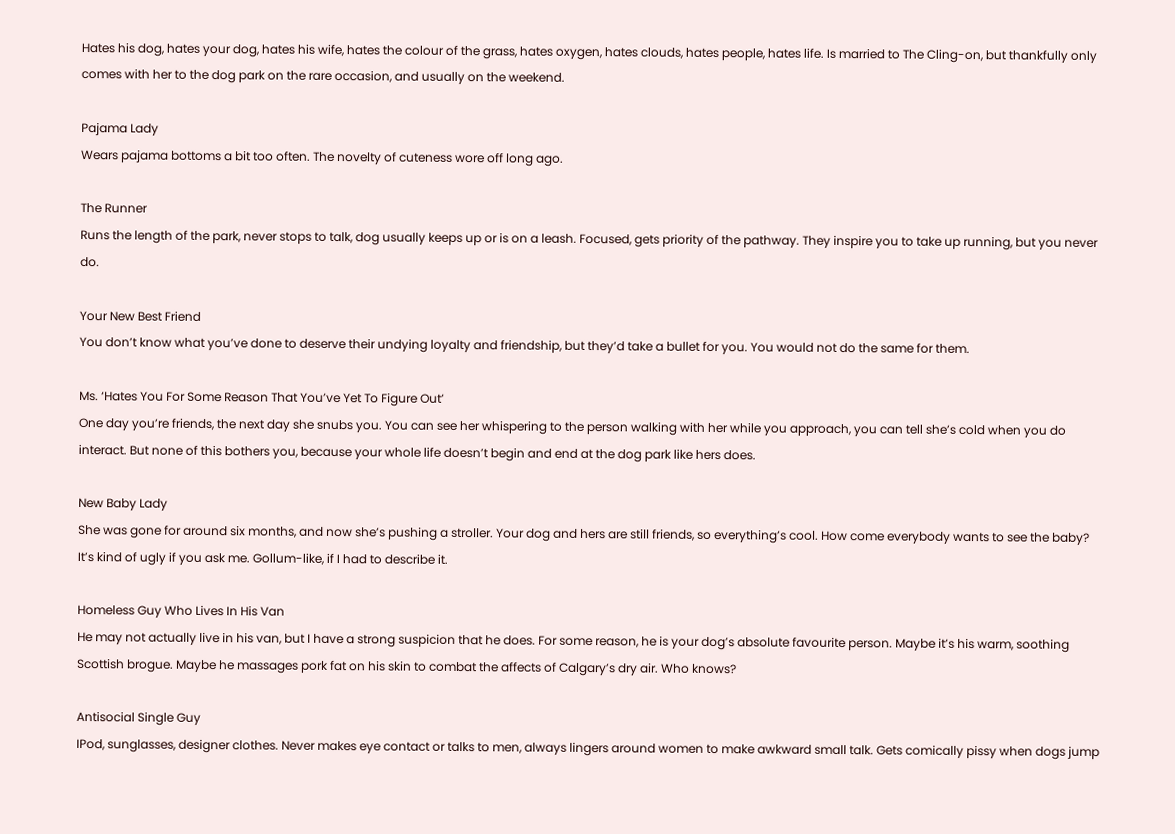Hates his dog, hates your dog, hates his wife, hates the colour of the grass, hates oxygen, hates clouds, hates people, hates life. Is married to The Cling-on, but thankfully only comes with her to the dog park on the rare occasion, and usually on the weekend.

Pajama Lady
Wears pajama bottoms a bit too often. The novelty of cuteness wore off long ago.

The Runner
Runs the length of the park, never stops to talk, dog usually keeps up or is on a leash. Focused, gets priority of the pathway. They inspire you to take up running, but you never do.

Your New Best Friend
You don’t know what you’ve done to deserve their undying loyalty and friendship, but they’d take a bullet for you. You would not do the same for them.

Ms. ‘Hates You For Some Reason That You’ve Yet To Figure Out’
One day you’re friends, the next day she snubs you. You can see her whispering to the person walking with her while you approach, you can tell she’s cold when you do interact. But none of this bothers you, because your whole life doesn’t begin and end at the dog park like hers does.

New Baby Lady
She was gone for around six months, and now she’s pushing a stroller. Your dog and hers are still friends, so everything’s cool. How come everybody wants to see the baby? It’s kind of ugly if you ask me. Gollum-like, if I had to describe it.

Homeless Guy Who Lives In His Van
He may not actually live in his van, but I have a strong suspicion that he does. For some reason, he is your dog’s absolute favourite person. Maybe it’s his warm, soothing Scottish brogue. Maybe he massages pork fat on his skin to combat the affects of Calgary’s dry air. Who knows?

Antisocial Single Guy
IPod, sunglasses, designer clothes. Never makes eye contact or talks to men, always lingers around women to make awkward small talk. Gets comically pissy when dogs jump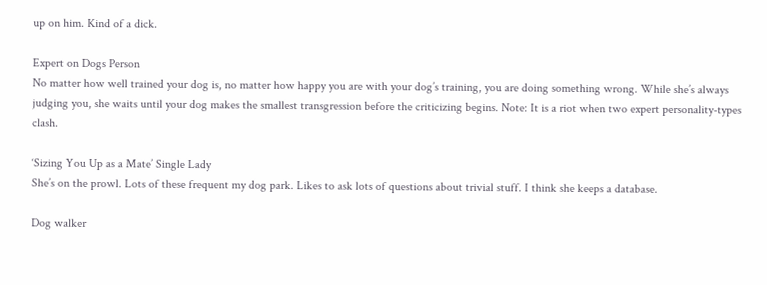up on him. Kind of a dick.

Expert on Dogs Person
No matter how well trained your dog is, no matter how happy you are with your dog’s training, you are doing something wrong. While she’s always judging you, she waits until your dog makes the smallest transgression before the criticizing begins. Note: It is a riot when two expert personality-types clash.

‘Sizing You Up as a Mate’ Single Lady
She’s on the prowl. Lots of these frequent my dog park. Likes to ask lots of questions about trivial stuff. I think she keeps a database.

Dog walker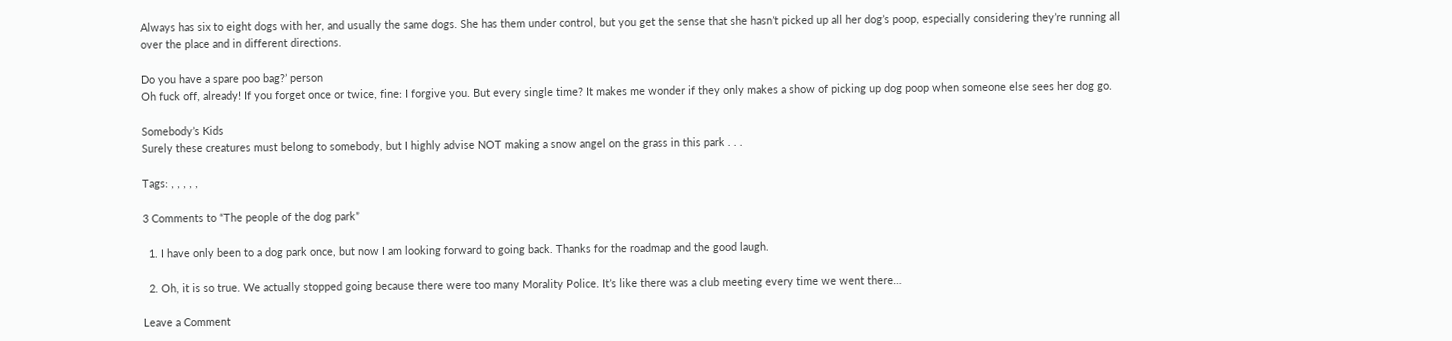Always has six to eight dogs with her, and usually the same dogs. She has them under control, but you get the sense that she hasn’t picked up all her dog’s poop, especially considering they’re running all over the place and in different directions.

Do you have a spare poo bag?’ person
Oh fuck off, already! If you forget once or twice, fine: I forgive you. But every single time? It makes me wonder if they only makes a show of picking up dog poop when someone else sees her dog go.

Somebody’s Kids
Surely these creatures must belong to somebody, but I highly advise NOT making a snow angel on the grass in this park . . .

Tags: , , , , ,

3 Comments to “The people of the dog park”

  1. I have only been to a dog park once, but now I am looking forward to going back. Thanks for the roadmap and the good laugh.

  2. Oh, it is so true. We actually stopped going because there were too many Morality Police. It’s like there was a club meeting every time we went there…

Leave a Comment